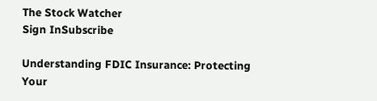The Stock Watcher
Sign InSubscribe

Understanding FDIC Insurance: Protecting Your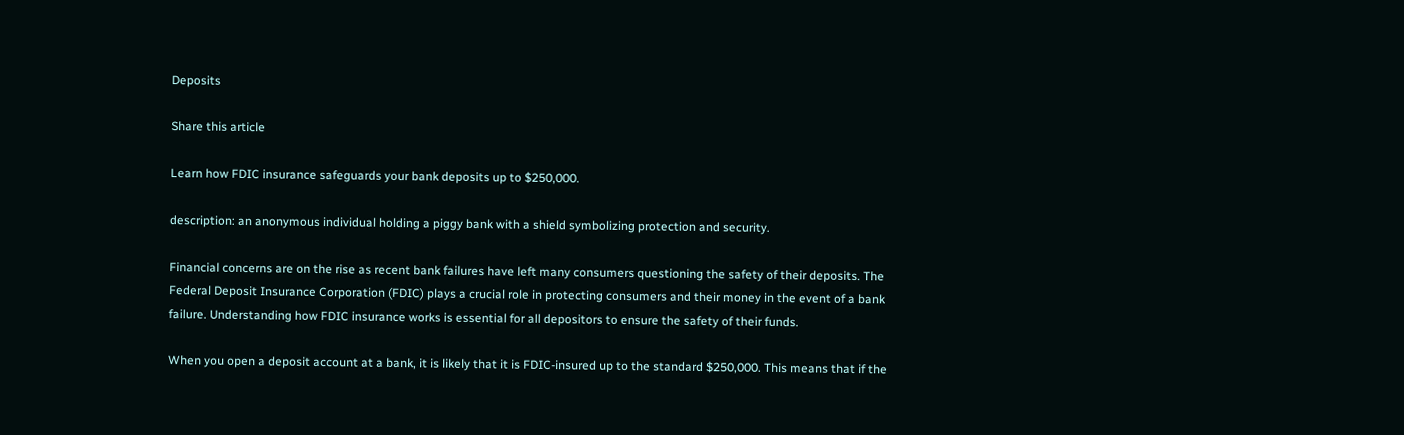Deposits

Share this article

Learn how FDIC insurance safeguards your bank deposits up to $250,000.

description: an anonymous individual holding a piggy bank with a shield symbolizing protection and security.

Financial concerns are on the rise as recent bank failures have left many consumers questioning the safety of their deposits. The Federal Deposit Insurance Corporation (FDIC) plays a crucial role in protecting consumers and their money in the event of a bank failure. Understanding how FDIC insurance works is essential for all depositors to ensure the safety of their funds.

When you open a deposit account at a bank, it is likely that it is FDIC-insured up to the standard $250,000. This means that if the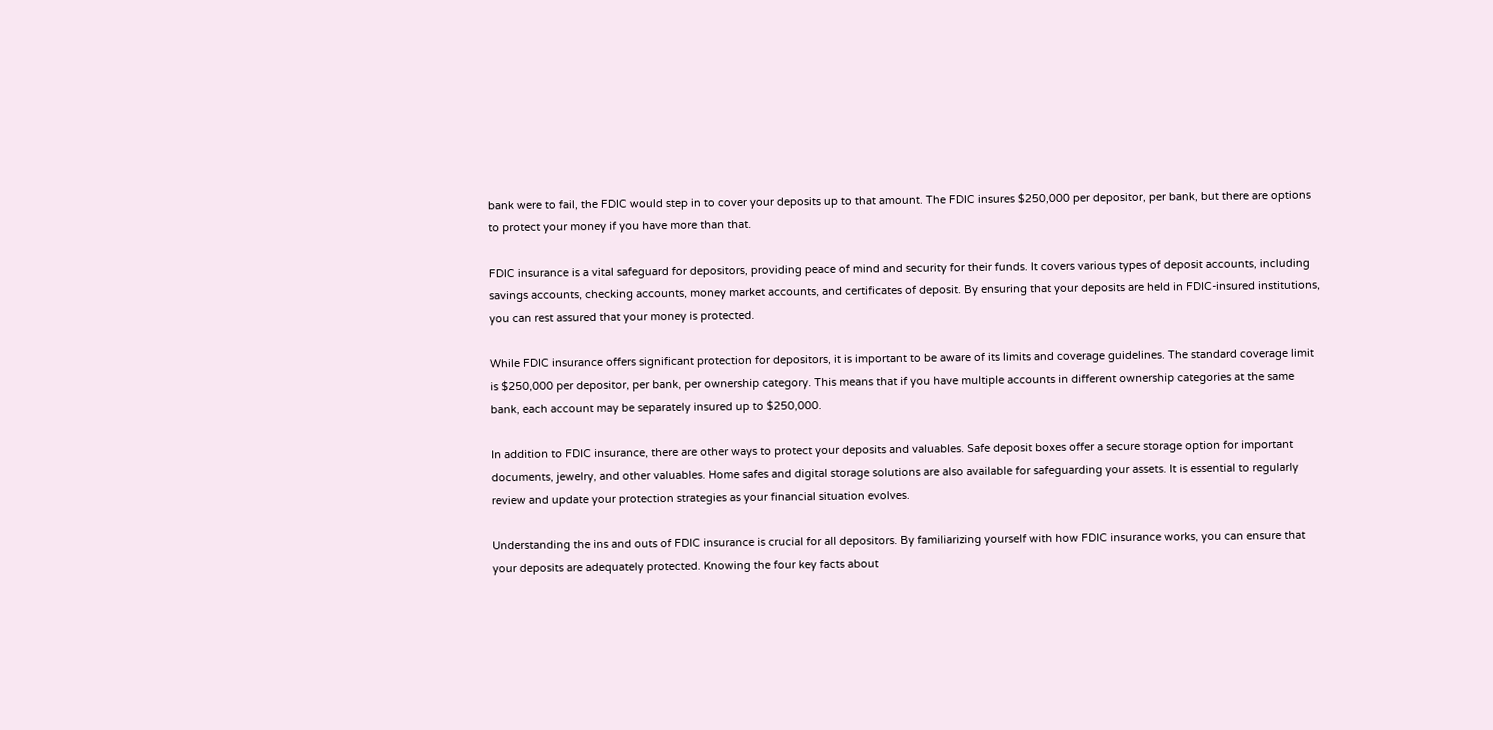bank were to fail, the FDIC would step in to cover your deposits up to that amount. The FDIC insures $250,000 per depositor, per bank, but there are options to protect your money if you have more than that.

FDIC insurance is a vital safeguard for depositors, providing peace of mind and security for their funds. It covers various types of deposit accounts, including savings accounts, checking accounts, money market accounts, and certificates of deposit. By ensuring that your deposits are held in FDIC-insured institutions, you can rest assured that your money is protected.

While FDIC insurance offers significant protection for depositors, it is important to be aware of its limits and coverage guidelines. The standard coverage limit is $250,000 per depositor, per bank, per ownership category. This means that if you have multiple accounts in different ownership categories at the same bank, each account may be separately insured up to $250,000.

In addition to FDIC insurance, there are other ways to protect your deposits and valuables. Safe deposit boxes offer a secure storage option for important documents, jewelry, and other valuables. Home safes and digital storage solutions are also available for safeguarding your assets. It is essential to regularly review and update your protection strategies as your financial situation evolves.

Understanding the ins and outs of FDIC insurance is crucial for all depositors. By familiarizing yourself with how FDIC insurance works, you can ensure that your deposits are adequately protected. Knowing the four key facts about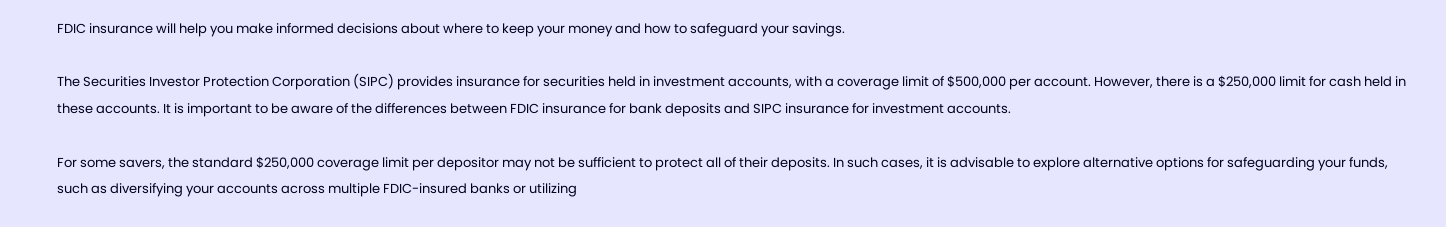FDIC insurance will help you make informed decisions about where to keep your money and how to safeguard your savings.

The Securities Investor Protection Corporation (SIPC) provides insurance for securities held in investment accounts, with a coverage limit of $500,000 per account. However, there is a $250,000 limit for cash held in these accounts. It is important to be aware of the differences between FDIC insurance for bank deposits and SIPC insurance for investment accounts.

For some savers, the standard $250,000 coverage limit per depositor may not be sufficient to protect all of their deposits. In such cases, it is advisable to explore alternative options for safeguarding your funds, such as diversifying your accounts across multiple FDIC-insured banks or utilizing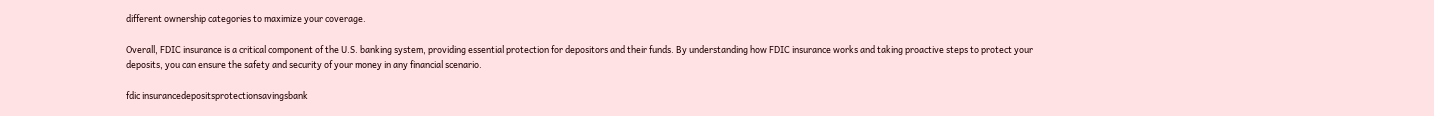different ownership categories to maximize your coverage.

Overall, FDIC insurance is a critical component of the U.S. banking system, providing essential protection for depositors and their funds. By understanding how FDIC insurance works and taking proactive steps to protect your deposits, you can ensure the safety and security of your money in any financial scenario.

fdic insurancedepositsprotectionsavingsbank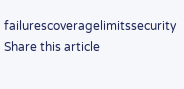failurescoveragelimitssecurity
Share this article